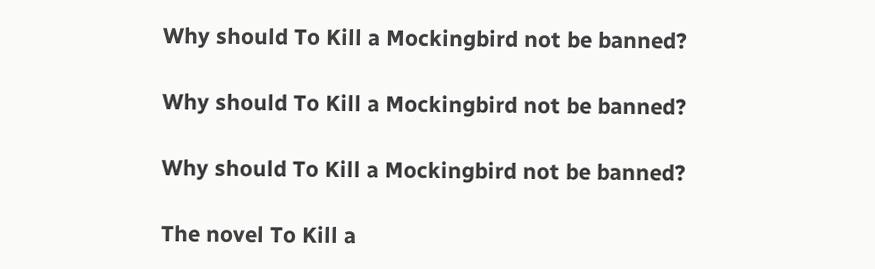Why should To Kill a Mockingbird not be banned?

Why should To Kill a Mockingbird not be banned?

Why should To Kill a Mockingbird not be banned?

The novel To Kill a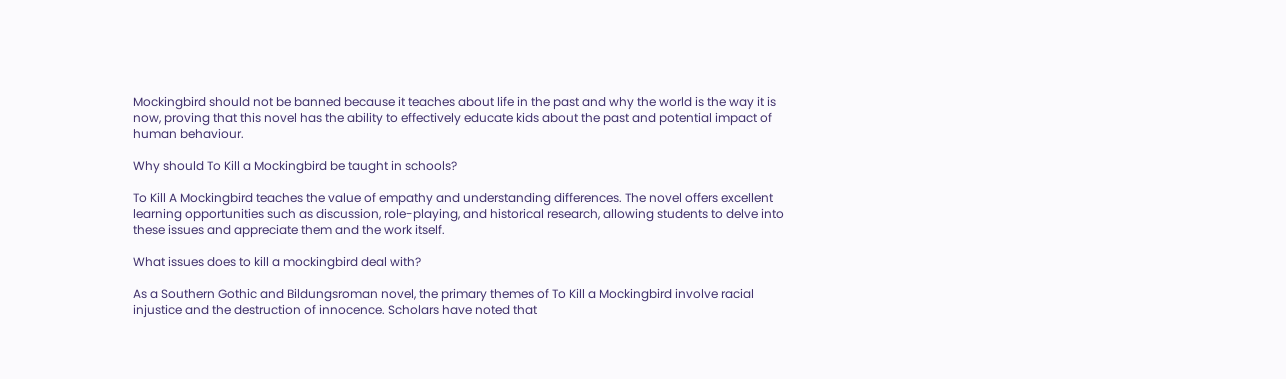Mockingbird should not be banned because it teaches about life in the past and why the world is the way it is now, proving that this novel has the ability to effectively educate kids about the past and potential impact of human behaviour.

Why should To Kill a Mockingbird be taught in schools?

To Kill A Mockingbird teaches the value of empathy and understanding differences. The novel offers excellent learning opportunities such as discussion, role-playing, and historical research, allowing students to delve into these issues and appreciate them and the work itself.

What issues does to kill a mockingbird deal with?

As a Southern Gothic and Bildungsroman novel, the primary themes of To Kill a Mockingbird involve racial injustice and the destruction of innocence. Scholars have noted that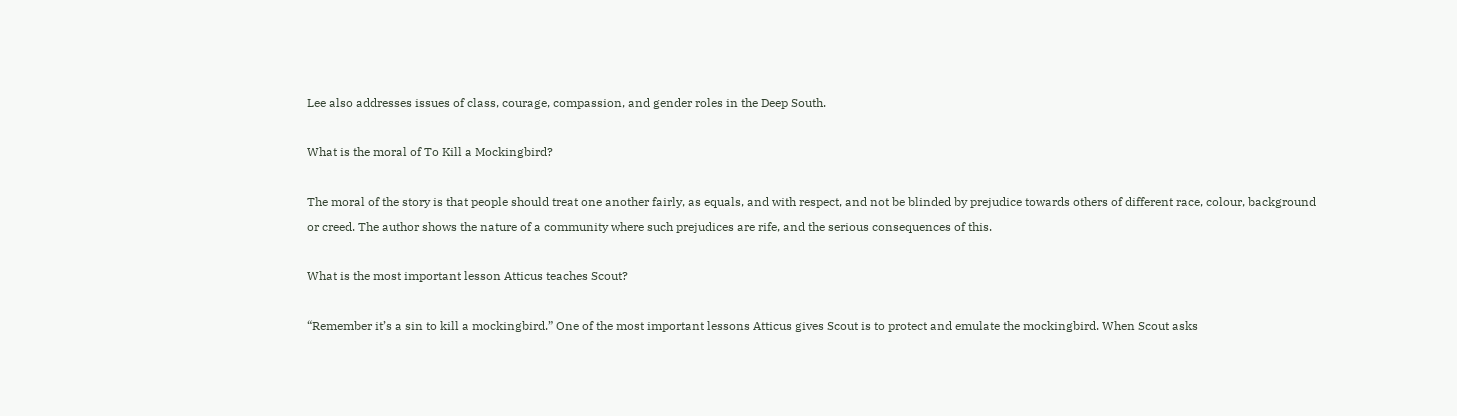Lee also addresses issues of class, courage, compassion, and gender roles in the Deep South.

What is the moral of To Kill a Mockingbird?

The moral of the story is that people should treat one another fairly, as equals, and with respect, and not be blinded by prejudice towards others of different race, colour, background or creed. The author shows the nature of a community where such prejudices are rife, and the serious consequences of this.

What is the most important lesson Atticus teaches Scout?

“Remember it’s a sin to kill a mockingbird.” One of the most important lessons Atticus gives Scout is to protect and emulate the mockingbird. When Scout asks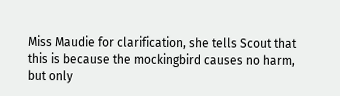Miss Maudie for clarification, she tells Scout that this is because the mockingbird causes no harm, but only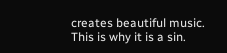creates beautiful music. This is why it is a sin.